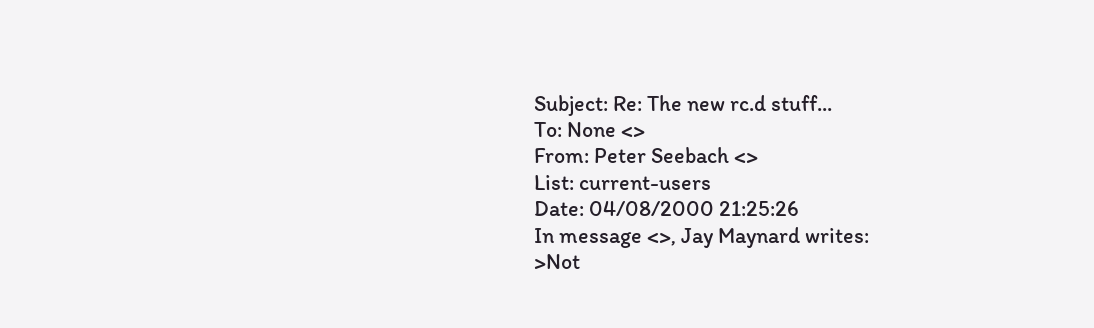Subject: Re: The new rc.d stuff...
To: None <>
From: Peter Seebach <>
List: current-users
Date: 04/08/2000 21:25:26
In message <>, Jay Maynard writes:
>Not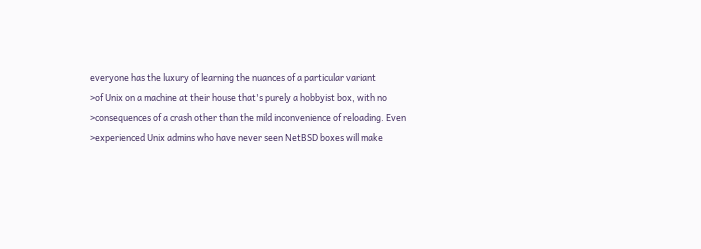everyone has the luxury of learning the nuances of a particular variant
>of Unix on a machine at their house that's purely a hobbyist box, with no
>consequences of a crash other than the mild inconvenience of reloading. Even
>experienced Unix admins who have never seen NetBSD boxes will make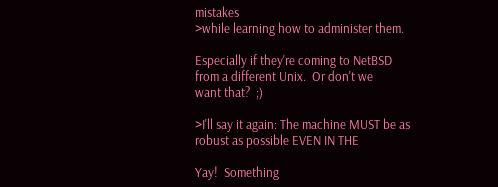mistakes
>while learning how to administer them.

Especially if they're coming to NetBSD from a different Unix.  Or don't we
want that?  ;)

>I'll say it again: The machine MUST be as robust as possible EVEN IN THE

Yay!  Something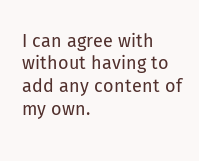I can agree with without having to add any content of my own.